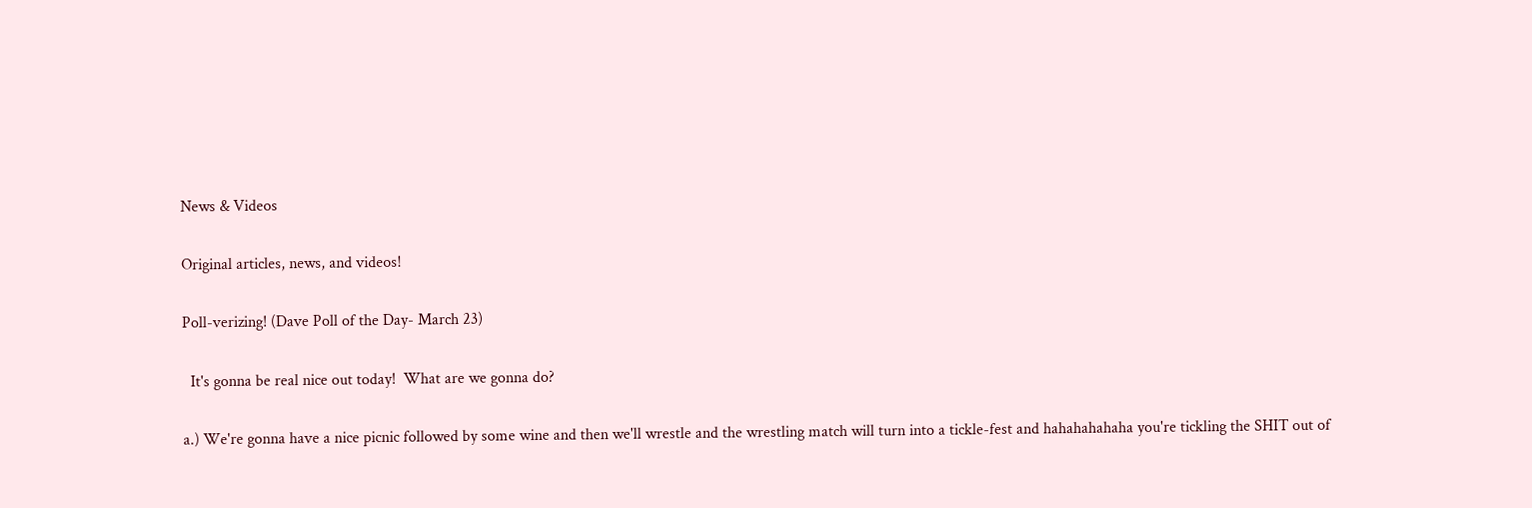News & Videos

Original articles, news, and videos!

Poll-verizing! (Dave Poll of the Day- March 23)

  It's gonna be real nice out today!  What are we gonna do?

a.) We're gonna have a nice picnic followed by some wine and then we'll wrestle and the wrestling match will turn into a tickle-fest and hahahahahaha you're tickling the SHIT out of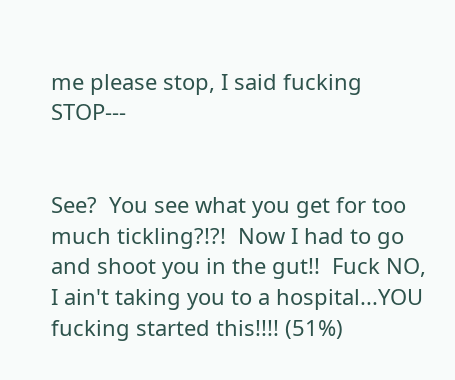me please stop, I said fucking STOP---


See?  You see what you get for too much tickling?!?!  Now I had to go and shoot you in the gut!!  Fuck NO, I ain't taking you to a hospital...YOU fucking started this!!!! (51%)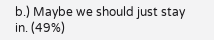b.) Maybe we should just stay in. (49%)